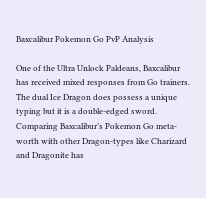Baxcalibur Pokemon Go PvP Analysis

One of the Ultra Unlock Paldeans, Baxcalibur has received mixed responses from Go trainers. The dual Ice Dragon does possess a unique typing but it is a double-edged sword. Comparing Baxcalibur’s Pokemon Go meta-worth with other Dragon-types like Charizard and Dragonite has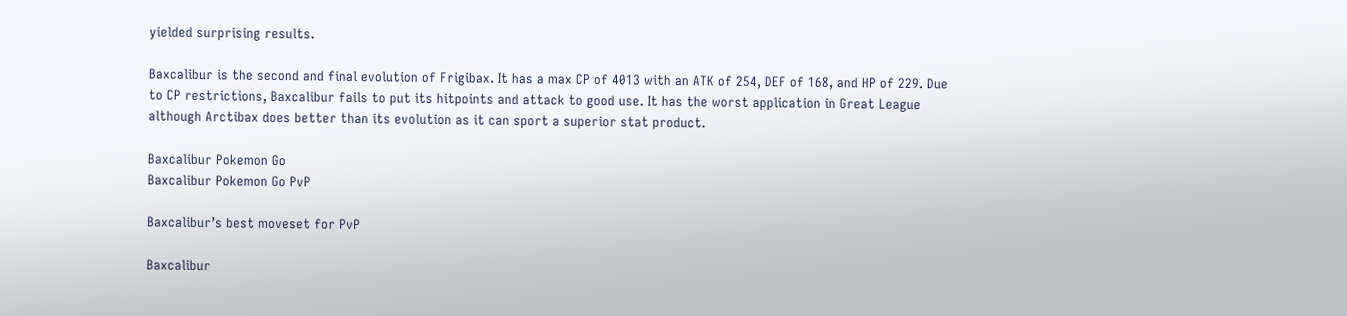yielded surprising results.

Baxcalibur is the second and final evolution of Frigibax. It has a max CP of 4013 with an ATK of 254, DEF of 168, and HP of 229. Due to CP restrictions, Baxcalibur fails to put its hitpoints and attack to good use. It has the worst application in Great League although Arctibax does better than its evolution as it can sport a superior stat product.

Baxcalibur Pokemon Go
Baxcalibur Pokemon Go PvP

Baxcalibur’s best moveset for PvP

Baxcalibur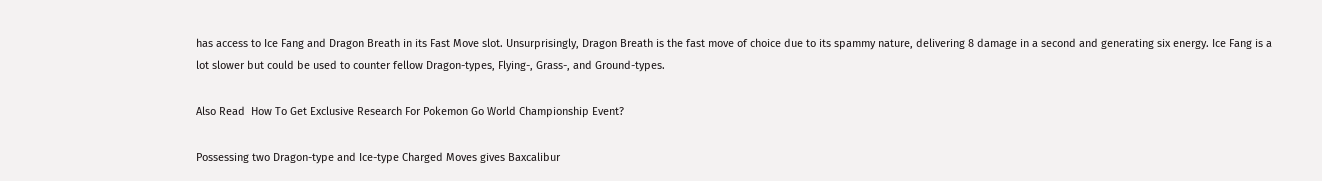has access to Ice Fang and Dragon Breath in its Fast Move slot. Unsurprisingly, Dragon Breath is the fast move of choice due to its spammy nature, delivering 8 damage in a second and generating six energy. Ice Fang is a lot slower but could be used to counter fellow Dragon-types, Flying-, Grass-, and Ground-types.

Also Read  How To Get Exclusive Research For Pokemon Go World Championship Event?

Possessing two Dragon-type and Ice-type Charged Moves gives Baxcalibur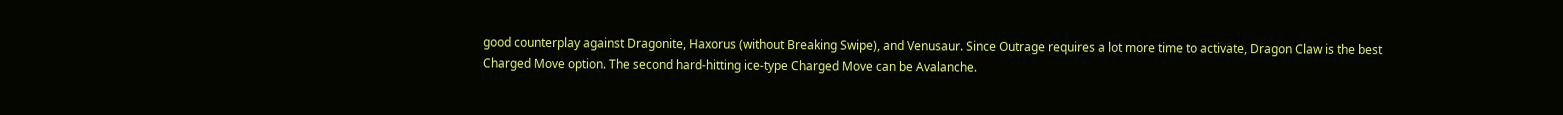good counterplay against Dragonite, Haxorus (without Breaking Swipe), and Venusaur. Since Outrage requires a lot more time to activate, Dragon Claw is the best Charged Move option. The second hard-hitting ice-type Charged Move can be Avalanche.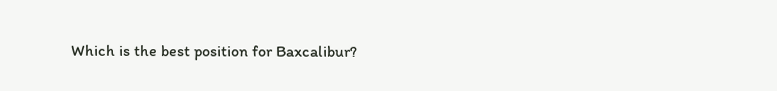Which is the best position for Baxcalibur?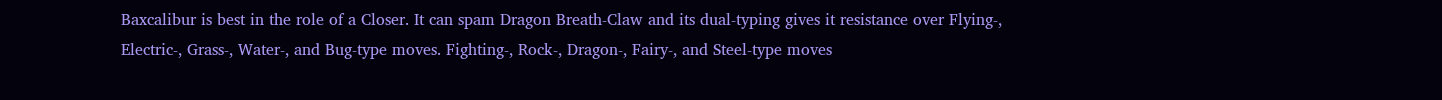Baxcalibur is best in the role of a Closer. It can spam Dragon Breath-Claw and its dual-typing gives it resistance over Flying-, Electric-, Grass-, Water-, and Bug-type moves. Fighting-, Rock-, Dragon-, Fairy-, and Steel-type moves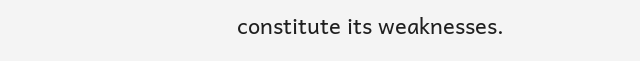constitute its weaknesses.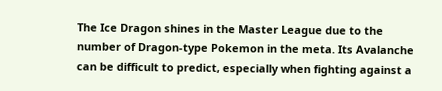The Ice Dragon shines in the Master League due to the number of Dragon-type Pokemon in the meta. Its Avalanche can be difficult to predict, especially when fighting against a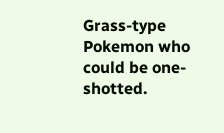Grass-type Pokemon who could be one-shotted.